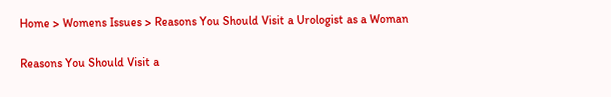Home > Womens Issues > Reasons You Should Visit a Urologist as a Woman

Reasons You Should Visit a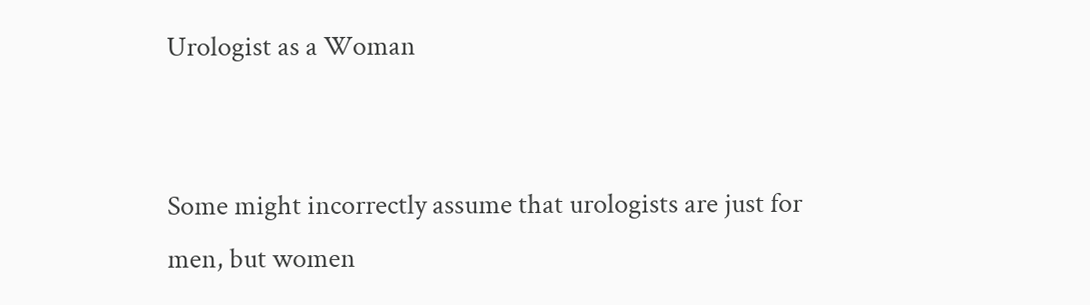Urologist as a Woman


Some might incorrectly assume that urologists are just for men, but women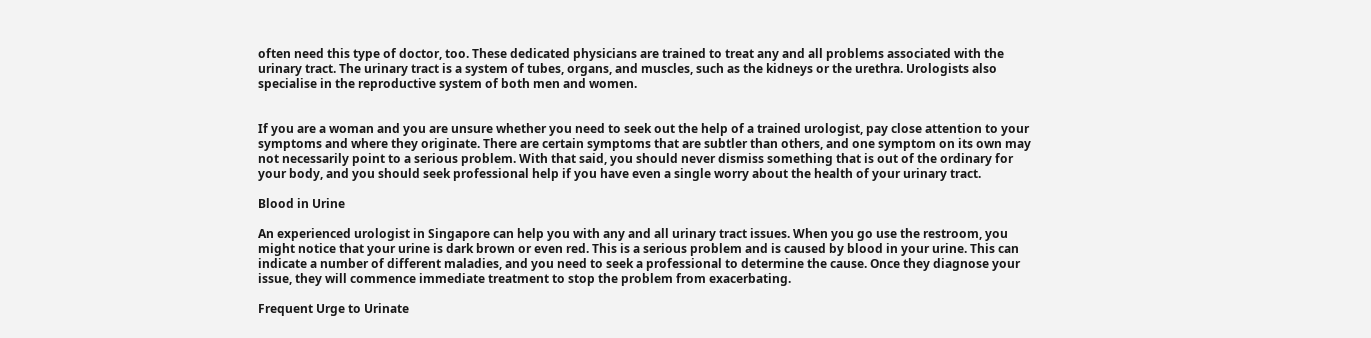often need this type of doctor, too. These dedicated physicians are trained to treat any and all problems associated with the urinary tract. The urinary tract is a system of tubes, organs, and muscles, such as the kidneys or the urethra. Urologists also specialise in the reproductive system of both men and women.


If you are a woman and you are unsure whether you need to seek out the help of a trained urologist, pay close attention to your symptoms and where they originate. There are certain symptoms that are subtler than others, and one symptom on its own may not necessarily point to a serious problem. With that said, you should never dismiss something that is out of the ordinary for your body, and you should seek professional help if you have even a single worry about the health of your urinary tract.

Blood in Urine

An experienced urologist in Singapore can help you with any and all urinary tract issues. When you go use the restroom, you might notice that your urine is dark brown or even red. This is a serious problem and is caused by blood in your urine. This can indicate a number of different maladies, and you need to seek a professional to determine the cause. Once they diagnose your issue, they will commence immediate treatment to stop the problem from exacerbating.

Frequent Urge to Urinate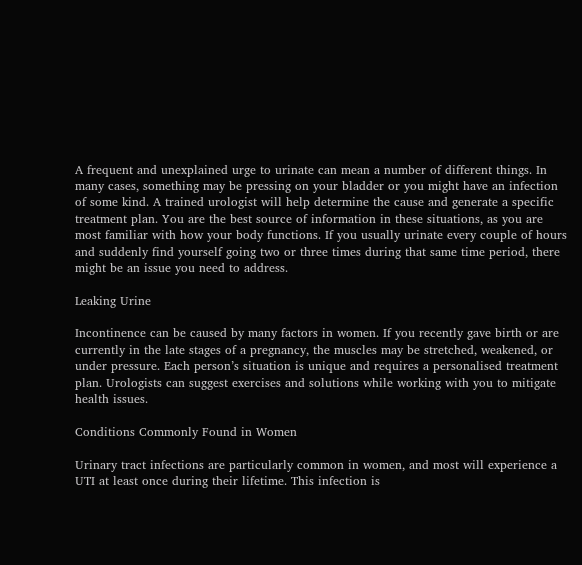A frequent and unexplained urge to urinate can mean a number of different things. In many cases, something may be pressing on your bladder or you might have an infection of some kind. A trained urologist will help determine the cause and generate a specific treatment plan. You are the best source of information in these situations, as you are most familiar with how your body functions. If you usually urinate every couple of hours and suddenly find yourself going two or three times during that same time period, there might be an issue you need to address.

Leaking Urine

Incontinence can be caused by many factors in women. If you recently gave birth or are currently in the late stages of a pregnancy, the muscles may be stretched, weakened, or under pressure. Each person’s situation is unique and requires a personalised treatment plan. Urologists can suggest exercises and solutions while working with you to mitigate health issues.

Conditions Commonly Found in Women

Urinary tract infections are particularly common in women, and most will experience a UTI at least once during their lifetime. This infection is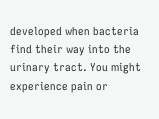developed when bacteria find their way into the urinary tract. You might experience pain or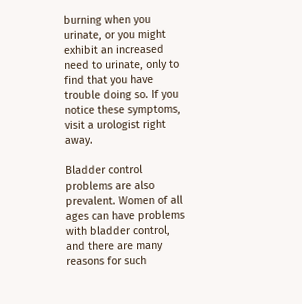burning when you urinate, or you might exhibit an increased need to urinate, only to find that you have trouble doing so. If you notice these symptoms, visit a urologist right away.

Bladder control problems are also prevalent. Women of all ages can have problems with bladder control, and there are many reasons for such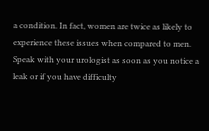a condition. In fact, women are twice as likely to experience these issues when compared to men. Speak with your urologist as soon as you notice a leak or if you have difficulty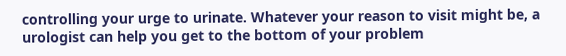controlling your urge to urinate. Whatever your reason to visit might be, a urologist can help you get to the bottom of your problem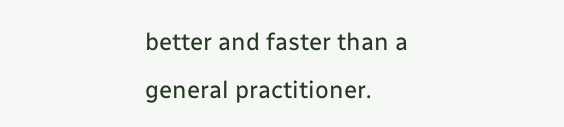better and faster than a general practitioner.